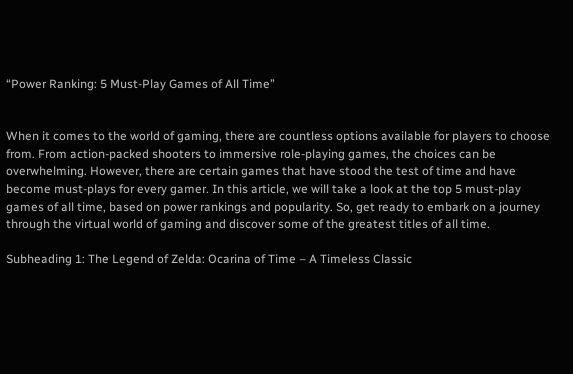“Power Ranking: 5 Must-Play Games of All Time”


When it comes to the world of gaming, there are countless options available for players to choose from. From action-packed shooters to immersive role-playing games, the choices can be overwhelming. However, there are certain games that have stood the test of time and have become must-plays for every gamer. In this article, we will take a look at the top 5 must-play games of all time, based on power rankings and popularity. So, get ready to embark on a journey through the virtual world of gaming and discover some of the greatest titles of all time.

Subheading 1: The Legend of Zelda: Ocarina of Time – A Timeless Classic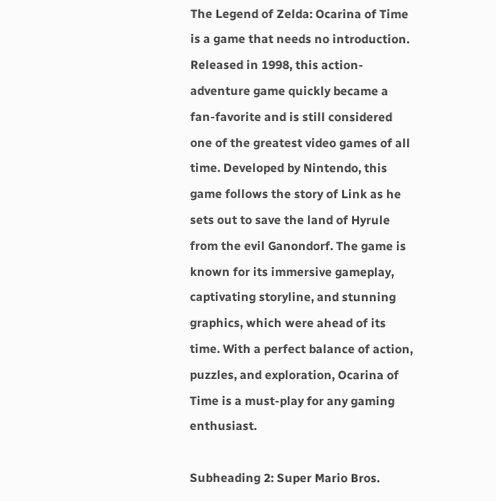The Legend of Zelda: Ocarina of Time is a game that needs no introduction. Released in 1998, this action-adventure game quickly became a fan-favorite and is still considered one of the greatest video games of all time. Developed by Nintendo, this game follows the story of Link as he sets out to save the land of Hyrule from the evil Ganondorf. The game is known for its immersive gameplay, captivating storyline, and stunning graphics, which were ahead of its time. With a perfect balance of action, puzzles, and exploration, Ocarina of Time is a must-play for any gaming enthusiast.

Subheading 2: Super Mario Bros.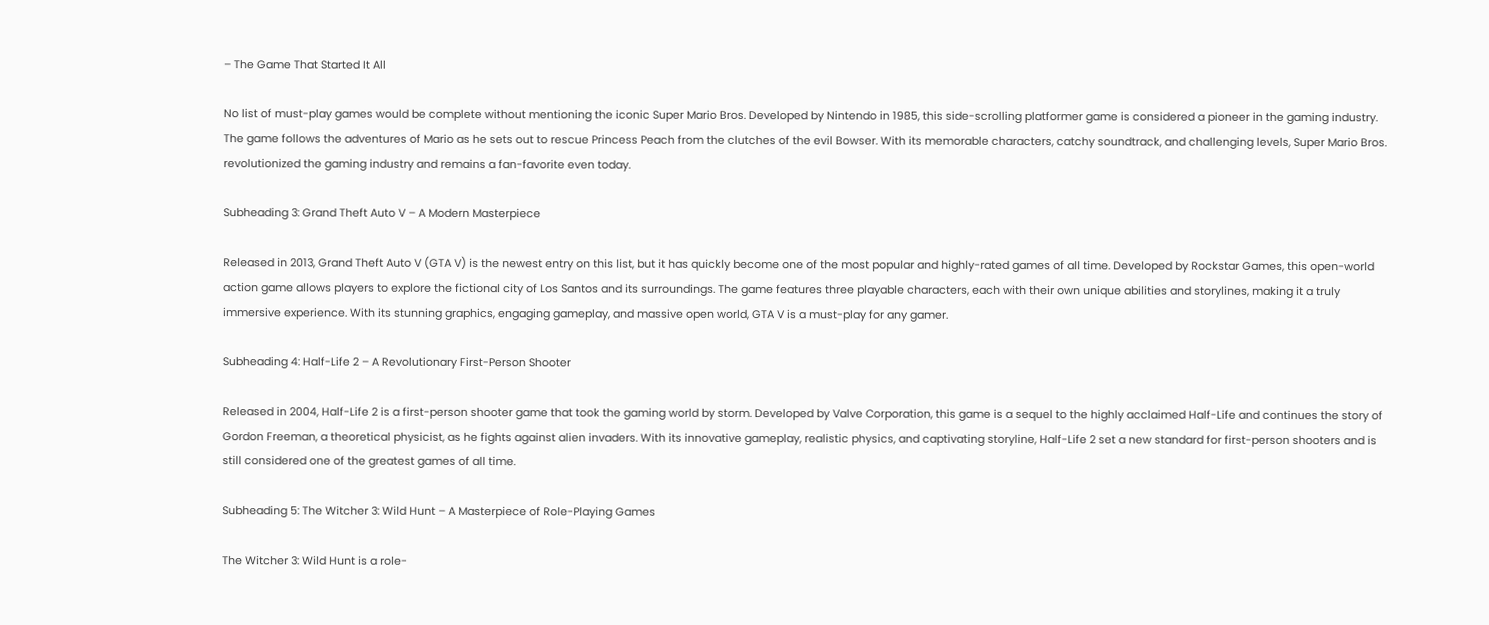– The Game That Started It All

No list of must-play games would be complete without mentioning the iconic Super Mario Bros. Developed by Nintendo in 1985, this side-scrolling platformer game is considered a pioneer in the gaming industry. The game follows the adventures of Mario as he sets out to rescue Princess Peach from the clutches of the evil Bowser. With its memorable characters, catchy soundtrack, and challenging levels, Super Mario Bros. revolutionized the gaming industry and remains a fan-favorite even today.

Subheading 3: Grand Theft Auto V – A Modern Masterpiece

Released in 2013, Grand Theft Auto V (GTA V) is the newest entry on this list, but it has quickly become one of the most popular and highly-rated games of all time. Developed by Rockstar Games, this open-world action game allows players to explore the fictional city of Los Santos and its surroundings. The game features three playable characters, each with their own unique abilities and storylines, making it a truly immersive experience. With its stunning graphics, engaging gameplay, and massive open world, GTA V is a must-play for any gamer.

Subheading 4: Half-Life 2 – A Revolutionary First-Person Shooter

Released in 2004, Half-Life 2 is a first-person shooter game that took the gaming world by storm. Developed by Valve Corporation, this game is a sequel to the highly acclaimed Half-Life and continues the story of Gordon Freeman, a theoretical physicist, as he fights against alien invaders. With its innovative gameplay, realistic physics, and captivating storyline, Half-Life 2 set a new standard for first-person shooters and is still considered one of the greatest games of all time.

Subheading 5: The Witcher 3: Wild Hunt – A Masterpiece of Role-Playing Games

The Witcher 3: Wild Hunt is a role-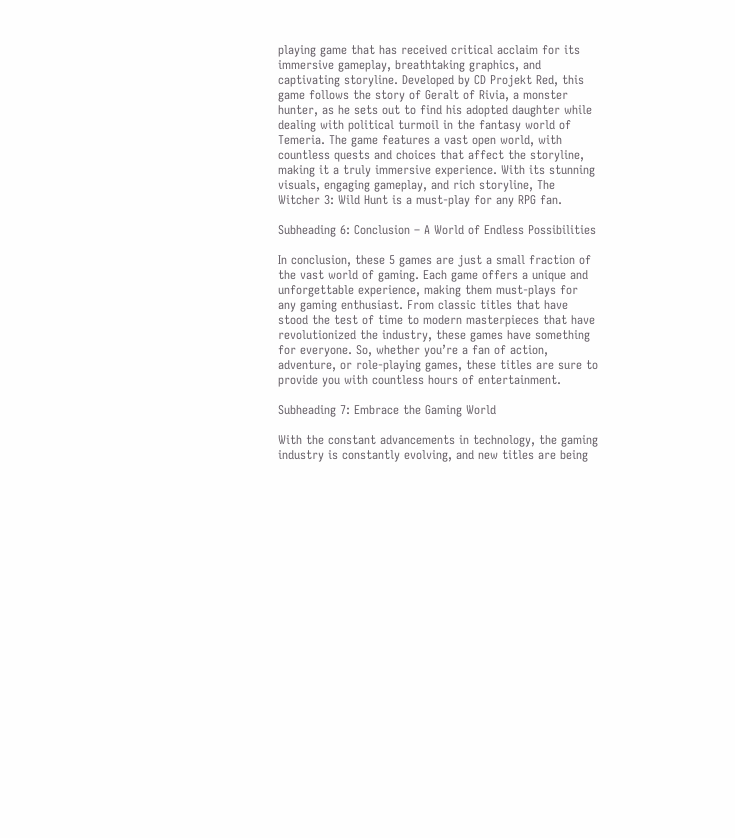playing game that has received critical acclaim for its immersive gameplay, breathtaking graphics, and captivating storyline. Developed by CD Projekt Red, this game follows the story of Geralt of Rivia, a monster hunter, as he sets out to find his adopted daughter while dealing with political turmoil in the fantasy world of Temeria. The game features a vast open world, with countless quests and choices that affect the storyline, making it a truly immersive experience. With its stunning visuals, engaging gameplay, and rich storyline, The Witcher 3: Wild Hunt is a must-play for any RPG fan.

Subheading 6: Conclusion – A World of Endless Possibilities

In conclusion, these 5 games are just a small fraction of the vast world of gaming. Each game offers a unique and unforgettable experience, making them must-plays for any gaming enthusiast. From classic titles that have stood the test of time to modern masterpieces that have revolutionized the industry, these games have something for everyone. So, whether you’re a fan of action, adventure, or role-playing games, these titles are sure to provide you with countless hours of entertainment.

Subheading 7: Embrace the Gaming World

With the constant advancements in technology, the gaming industry is constantly evolving, and new titles are being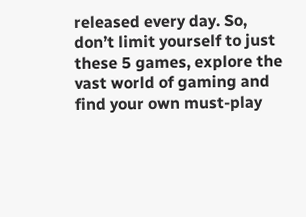released every day. So, don’t limit yourself to just these 5 games, explore the vast world of gaming and find your own must-play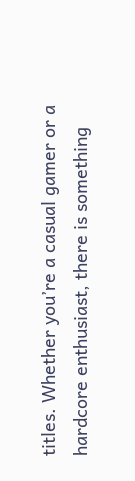titles. Whether you’re a casual gamer or a hardcore enthusiast, there is something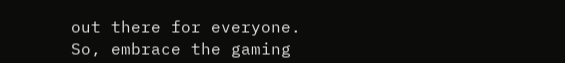out there for everyone. So, embrace the gaming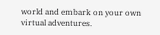world and embark on your own virtual adventures.